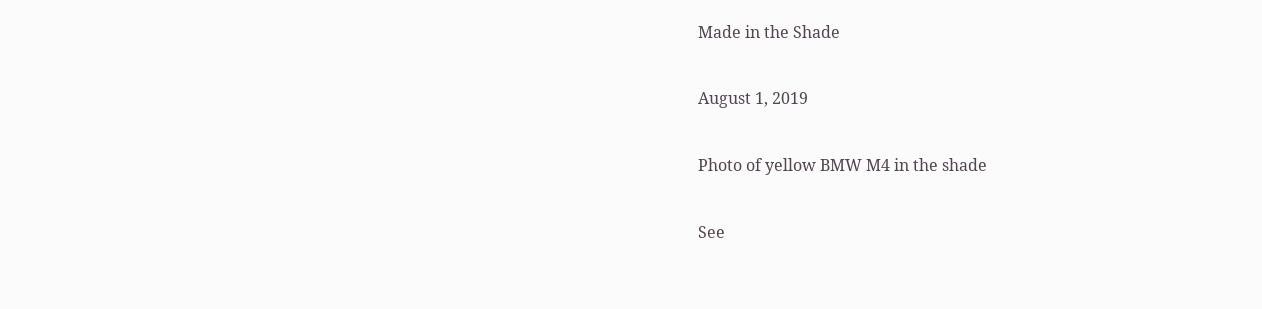Made in the Shade

August 1, 2019

Photo of yellow BMW M4 in the shade

See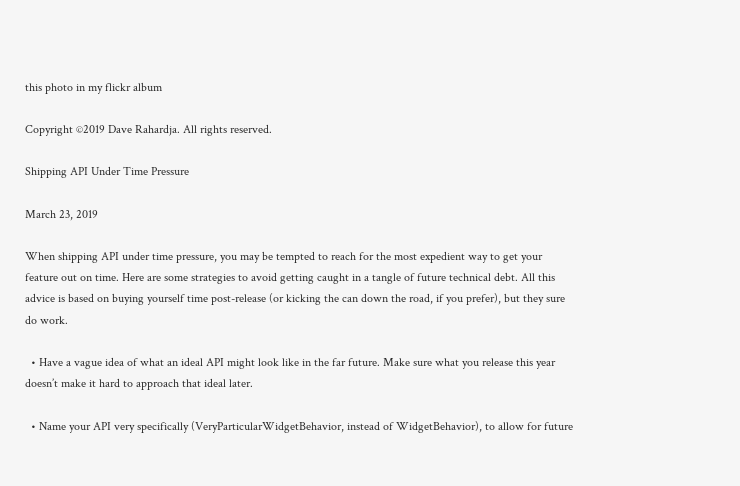this photo in my flickr album

Copyright ©2019 Dave Rahardja. All rights reserved.

Shipping API Under Time Pressure

March 23, 2019

When shipping API under time pressure, you may be tempted to reach for the most expedient way to get your feature out on time. Here are some strategies to avoid getting caught in a tangle of future technical debt. All this advice is based on buying yourself time post-release (or kicking the can down the road, if you prefer), but they sure do work.

  • Have a vague idea of what an ideal API might look like in the far future. Make sure what you release this year doesn’t make it hard to approach that ideal later.

  • Name your API very specifically (VeryParticularWidgetBehavior, instead of WidgetBehavior), to allow for future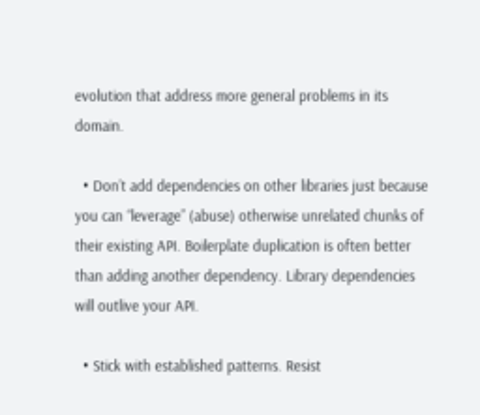evolution that address more general problems in its domain.

  • Don’t add dependencies on other libraries just because you can “leverage” (abuse) otherwise unrelated chunks of their existing API. Boilerplate duplication is often better than adding another dependency. Library dependencies will outlive your API.

  • Stick with established patterns. Resist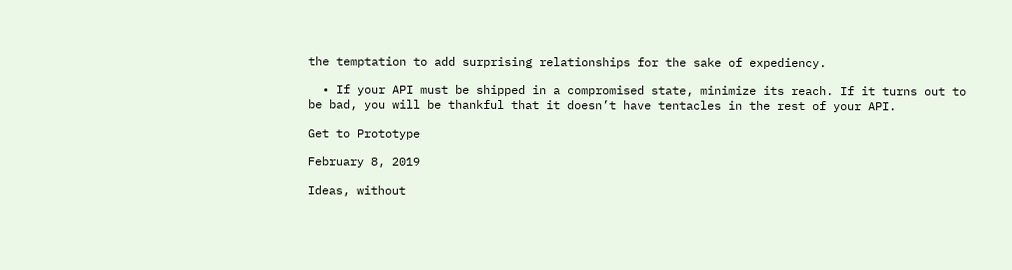the temptation to add surprising relationships for the sake of expediency.

  • If your API must be shipped in a compromised state, minimize its reach. If it turns out to be bad, you will be thankful that it doesn’t have tentacles in the rest of your API.

Get to Prototype

February 8, 2019

Ideas, without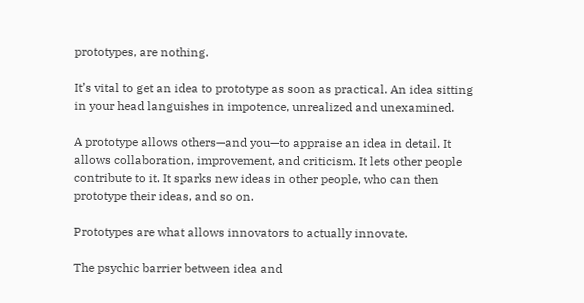prototypes, are nothing.

It’s vital to get an idea to prototype as soon as practical. An idea sitting in your head languishes in impotence, unrealized and unexamined.

A prototype allows others—and you—to appraise an idea in detail. It allows collaboration, improvement, and criticism. It lets other people contribute to it. It sparks new ideas in other people, who can then prototype their ideas, and so on.

Prototypes are what allows innovators to actually innovate.

The psychic barrier between idea and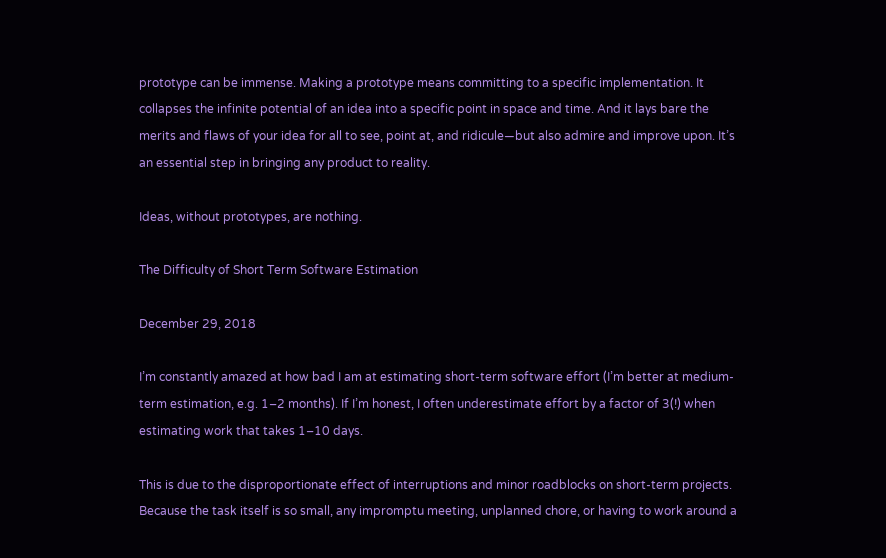prototype can be immense. Making a prototype means committing to a specific implementation. It collapses the infinite potential of an idea into a specific point in space and time. And it lays bare the merits and flaws of your idea for all to see, point at, and ridicule—but also admire and improve upon. It’s an essential step in bringing any product to reality.

Ideas, without prototypes, are nothing.

The Difficulty of Short Term Software Estimation

December 29, 2018

I’m constantly amazed at how bad I am at estimating short-term software effort (I’m better at medium-term estimation, e.g. 1–2 months). If I’m honest, I often underestimate effort by a factor of 3(!) when estimating work that takes 1–10 days.

This is due to the disproportionate effect of interruptions and minor roadblocks on short-term projects. Because the task itself is so small, any impromptu meeting, unplanned chore, or having to work around a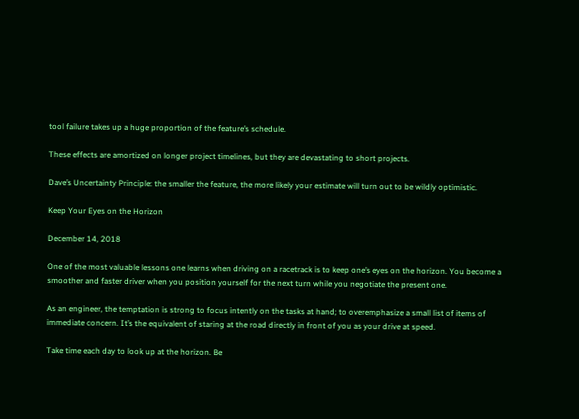tool failure takes up a huge proportion of the feature’s schedule.

These effects are amortized on longer project timelines, but they are devastating to short projects.

Dave’s Uncertainty Principle: the smaller the feature, the more likely your estimate will turn out to be wildly optimistic.

Keep Your Eyes on the Horizon

December 14, 2018

One of the most valuable lessons one learns when driving on a racetrack is to keep one’s eyes on the horizon. You become a smoother and faster driver when you position yourself for the next turn while you negotiate the present one.

As an engineer, the temptation is strong to focus intently on the tasks at hand; to overemphasize a small list of items of immediate concern. It’s the equivalent of staring at the road directly in front of you as your drive at speed.

Take time each day to look up at the horizon. Be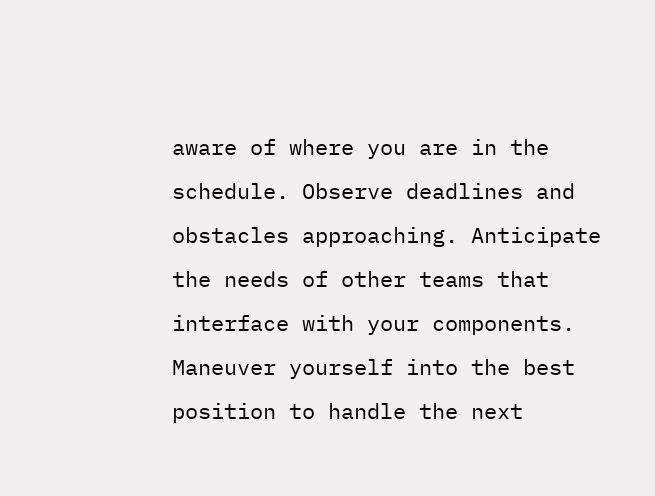aware of where you are in the schedule. Observe deadlines and obstacles approaching. Anticipate the needs of other teams that interface with your components. Maneuver yourself into the best position to handle the next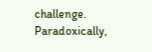challenge. Paradoxically,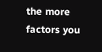the more factors you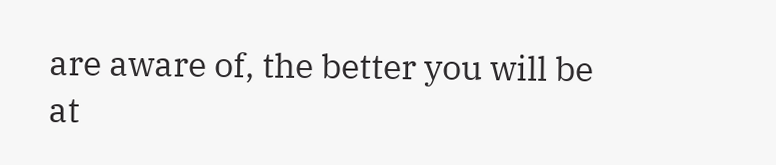are aware of, the better you will be at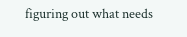figuring out what needs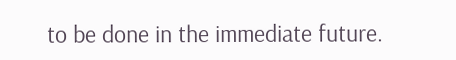to be done in the immediate future.